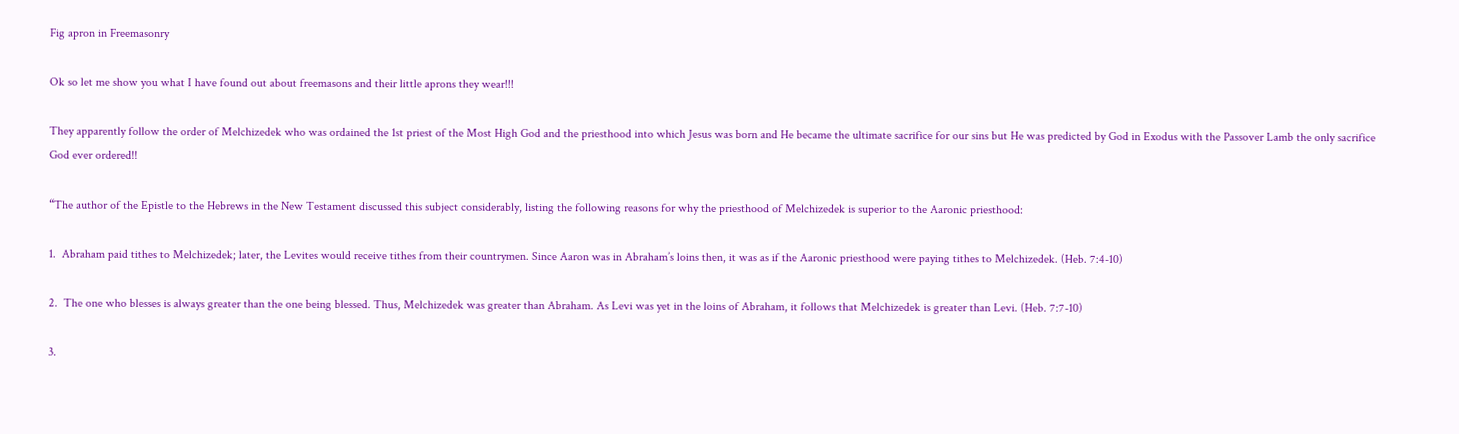Fig apron in Freemasonry

Ok so let me show you what I have found out about freemasons and their little aprons they wear!!!

They apparently follow the order of Melchizedek who was ordained the 1st priest of the Most High God and the priesthood into which Jesus was born and He became the ultimate sacrifice for our sins but He was predicted by God in Exodus with the Passover Lamb the only sacrifice God ever ordered!!

“The author of the Epistle to the Hebrews in the New Testament discussed this subject considerably, listing the following reasons for why the priesthood of Melchizedek is superior to the Aaronic priesthood:

1.  Abraham paid tithes to Melchizedek; later, the Levites would receive tithes from their countrymen. Since Aaron was in Abraham’s loins then, it was as if the Aaronic priesthood were paying tithes to Melchizedek. (Heb. 7:4-10)

2.  The one who blesses is always greater than the one being blessed. Thus, Melchizedek was greater than Abraham. As Levi was yet in the loins of Abraham, it follows that Melchizedek is greater than Levi. (Heb. 7:7-10)

3.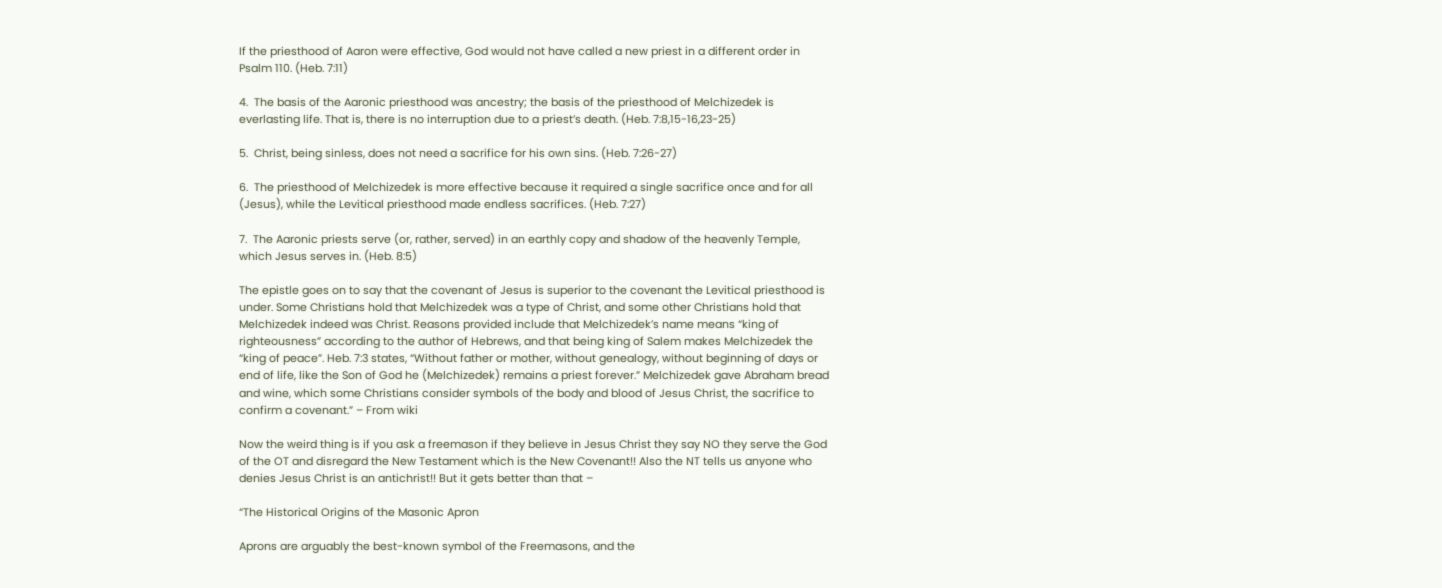If the priesthood of Aaron were effective, God would not have called a new priest in a different order in Psalm 110. (Heb. 7:11)

4.  The basis of the Aaronic priesthood was ancestry; the basis of the priesthood of Melchizedek is everlasting life. That is, there is no interruption due to a priest’s death. (Heb. 7:8,15-16,23-25)

5.  Christ, being sinless, does not need a sacrifice for his own sins. (Heb. 7:26-27)

6.  The priesthood of Melchizedek is more effective because it required a single sacrifice once and for all (Jesus), while the Levitical priesthood made endless sacrifices. (Heb. 7:27)

7.  The Aaronic priests serve (or, rather, served) in an earthly copy and shadow of the heavenly Temple, which Jesus serves in. (Heb. 8:5)

The epistle goes on to say that the covenant of Jesus is superior to the covenant the Levitical priesthood is under. Some Christians hold that Melchizedek was a type of Christ, and some other Christians hold that Melchizedek indeed was Christ. Reasons provided include that Melchizedek’s name means “king of righteousness” according to the author of Hebrews, and that being king of Salem makes Melchizedek the “king of peace”. Heb. 7:3 states, “Without father or mother, without genealogy, without beginning of days or end of life, like the Son of God he (Melchizedek) remains a priest forever.” Melchizedek gave Abraham bread and wine, which some Christians consider symbols of the body and blood of Jesus Christ, the sacrifice to confirm a covenant.” – From wiki

Now the weird thing is if you ask a freemason if they believe in Jesus Christ they say NO they serve the God of the OT and disregard the New Testament which is the New Covenant!! Also the NT tells us anyone who denies Jesus Christ is an antichrist!! But it gets better than that –

“The Historical Origins of the Masonic Apron

Aprons are arguably the best-known symbol of the Freemasons, and the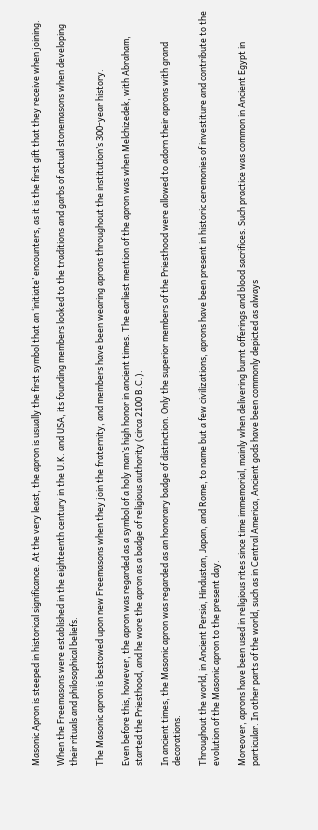Masonic Apron is steeped in historical significance. At the very least, the apron is usually the first symbol that an ‘initiate’ encounters, as it is the first gift that they receive when joining.

When the Freemasons were established in the eighteenth century in the U.K. and USA, its founding members looked to the traditions and garbs of actual stonemasons when developing their rituals and philosophical beliefs.

The Masonic apron is bestowed upon new Freemasons when they join the fraternity, and members have been wearing aprons throughout the institution’s 300-year history.

Even before this, however, the apron was regarded as a symbol of a holy man’s high honor in ancient times. The earliest mention of the apron was when Melchizedek, with Abraham, started the Priesthood, and he wore the apron as a badge of religious authority (circa 2100 B.C.).

In ancient times, the Masonic apron was regarded as an honorary badge of distinction. Only the superior members of the Priesthood were allowed to adorn their aprons with grand decorations.

Throughout the world, in Ancient Persia, Hindustan, Japan, and Rome, to name but a few civilizations, aprons have been present in historic ceremonies of investiture and contribute to the evolution of the Masonic apron to the present day.

Moreover, aprons have been used in religious rites since time immemorial, mainly when delivering burnt offerings and blood sacrifices. Such practice was common in Ancient Egypt in particular. In other parts of the world, such as in Central America, Ancient gods have been commonly depicted as always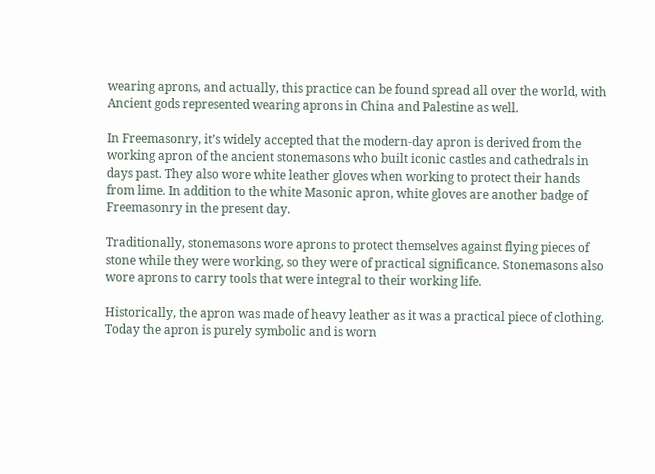wearing aprons, and actually, this practice can be found spread all over the world, with Ancient gods represented wearing aprons in China and Palestine as well.

In Freemasonry, it’s widely accepted that the modern-day apron is derived from the working apron of the ancient stonemasons who built iconic castles and cathedrals in days past. They also wore white leather gloves when working to protect their hands from lime. In addition to the white Masonic apron, white gloves are another badge of Freemasonry in the present day.

Traditionally, stonemasons wore aprons to protect themselves against flying pieces of stone while they were working, so they were of practical significance. Stonemasons also wore aprons to carry tools that were integral to their working life.

Historically, the apron was made of heavy leather as it was a practical piece of clothing. Today the apron is purely symbolic and is worn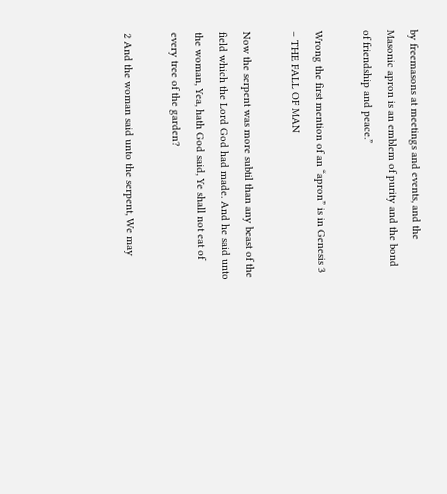by freemasons at meetings and events, and the Masonic apron is an emblem of purity and the bond of friendship and peace.”

Wrong the first mention of an “apron” is in Genesis 3 – THE FALL OF MAN

Now the serpent was more subtil than any beast of the field which the Lord God had made. And he said unto the woman, Yea, hath God said, Ye shall not eat of every tree of the garden?

2 And the woman said unto the serpent, We may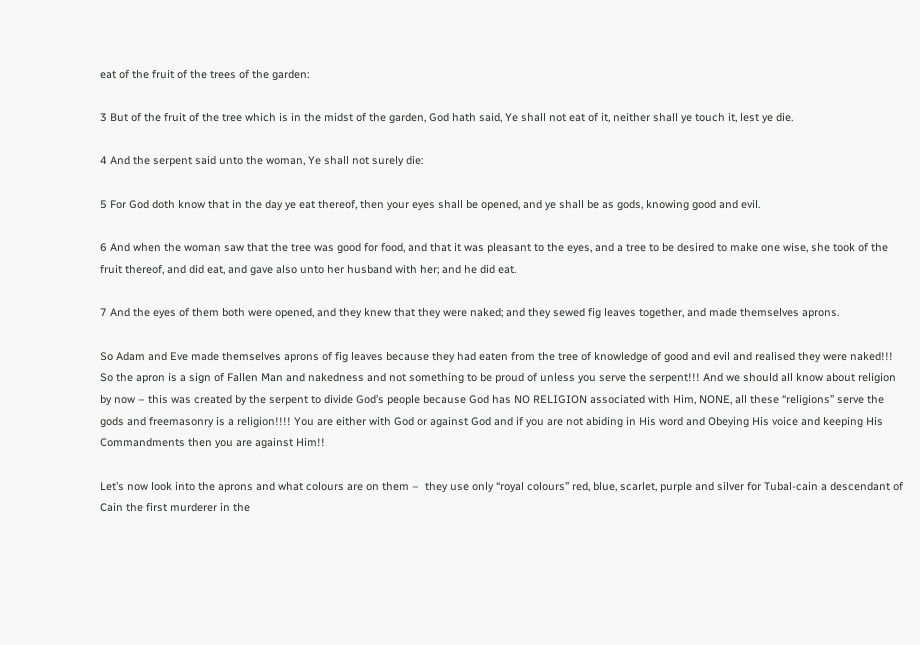eat of the fruit of the trees of the garden:

3 But of the fruit of the tree which is in the midst of the garden, God hath said, Ye shall not eat of it, neither shall ye touch it, lest ye die.

4 And the serpent said unto the woman, Ye shall not surely die:

5 For God doth know that in the day ye eat thereof, then your eyes shall be opened, and ye shall be as gods, knowing good and evil.

6 And when the woman saw that the tree was good for food, and that it was pleasant to the eyes, and a tree to be desired to make one wise, she took of the fruit thereof, and did eat, and gave also unto her husband with her; and he did eat.

7 And the eyes of them both were opened, and they knew that they were naked; and they sewed fig leaves together, and made themselves aprons.

So Adam and Eve made themselves aprons of fig leaves because they had eaten from the tree of knowledge of good and evil and realised they were naked!!! So the apron is a sign of Fallen Man and nakedness and not something to be proud of unless you serve the serpent!!! And we should all know about religion by now – this was created by the serpent to divide God’s people because God has NO RELIGION associated with Him, NONE, all these “religions” serve the gods and freemasonry is a religion!!!! You are either with God or against God and if you are not abiding in His word and Obeying His voice and keeping His Commandments then you are against Him!!

Let’s now look into the aprons and what colours are on them –  they use only “royal colours” red, blue, scarlet, purple and silver for Tubal-cain a descendant of Cain the first murderer in the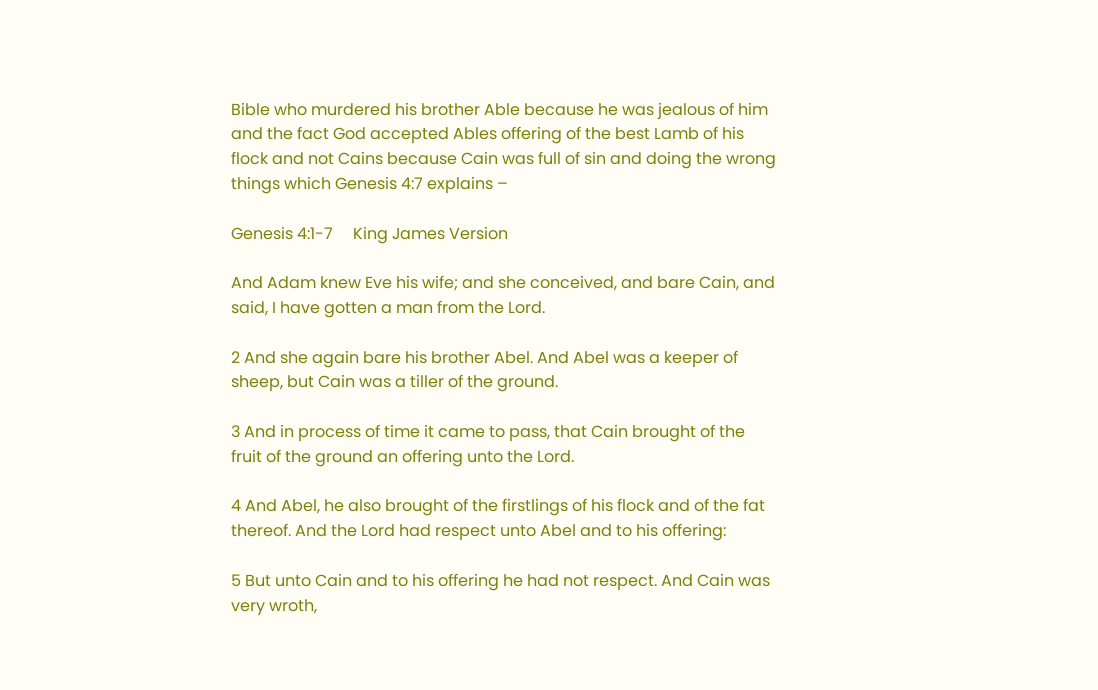Bible who murdered his brother Able because he was jealous of him and the fact God accepted Ables offering of the best Lamb of his flock and not Cains because Cain was full of sin and doing the wrong things which Genesis 4:7 explains –

Genesis 4:1-7     King James Version

And Adam knew Eve his wife; and she conceived, and bare Cain, and said, I have gotten a man from the Lord.

2 And she again bare his brother Abel. And Abel was a keeper of sheep, but Cain was a tiller of the ground.

3 And in process of time it came to pass, that Cain brought of the fruit of the ground an offering unto the Lord.

4 And Abel, he also brought of the firstlings of his flock and of the fat thereof. And the Lord had respect unto Abel and to his offering:

5 But unto Cain and to his offering he had not respect. And Cain was very wroth,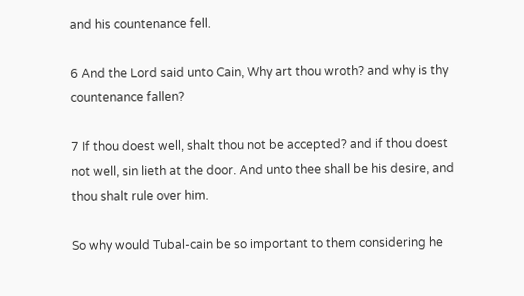and his countenance fell.

6 And the Lord said unto Cain, Why art thou wroth? and why is thy countenance fallen?

7 If thou doest well, shalt thou not be accepted? and if thou doest not well, sin lieth at the door. And unto thee shall be his desire, and thou shalt rule over him.

So why would Tubal-cain be so important to them considering he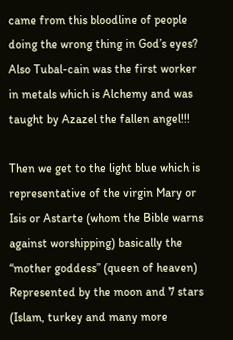came from this bloodline of people doing the wrong thing in God’s eyes? Also Tubal-cain was the first worker in metals which is Alchemy and was taught by Azazel the fallen angel!!!

Then we get to the light blue which is representative of the virgin Mary or Isis or Astarte (whom the Bible warns against worshipping) basically the “mother goddess” (queen of heaven) Represented by the moon and 7 stars (Islam, turkey and many more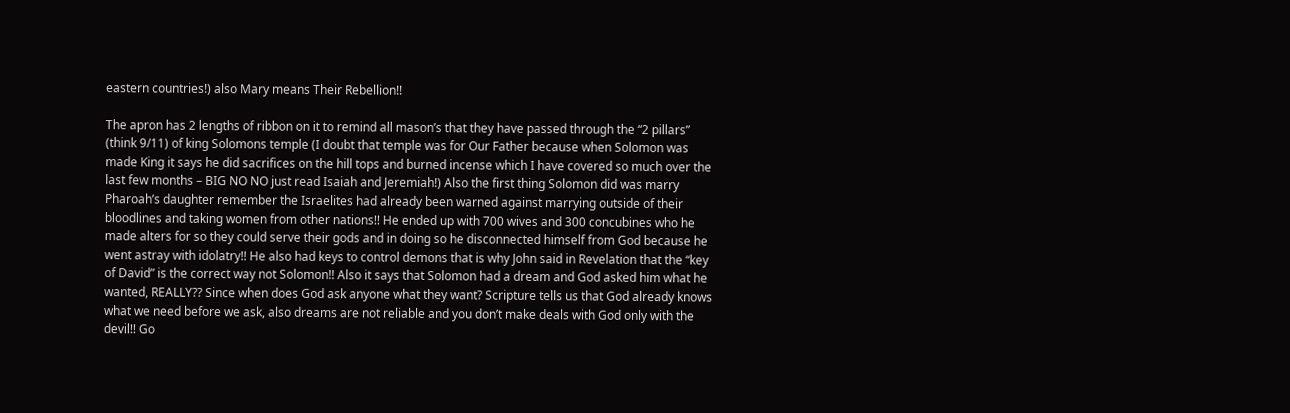eastern countries!) also Mary means Their Rebellion!!

The apron has 2 lengths of ribbon on it to remind all mason’s that they have passed through the “2 pillars” (think 9/11) of king Solomons temple (I doubt that temple was for Our Father because when Solomon was made King it says he did sacrifices on the hill tops and burned incense which I have covered so much over the last few months – BIG NO NO just read Isaiah and Jeremiah!) Also the first thing Solomon did was marry Pharoah’s daughter remember the Israelites had already been warned against marrying outside of their bloodlines and taking women from other nations!! He ended up with 700 wives and 300 concubines who he made alters for so they could serve their gods and in doing so he disconnected himself from God because he went astray with idolatry!! He also had keys to control demons that is why John said in Revelation that the “key of David” is the correct way not Solomon!! Also it says that Solomon had a dream and God asked him what he wanted, REALLY?? Since when does God ask anyone what they want? Scripture tells us that God already knows what we need before we ask, also dreams are not reliable and you don’t make deals with God only with the devil!! Go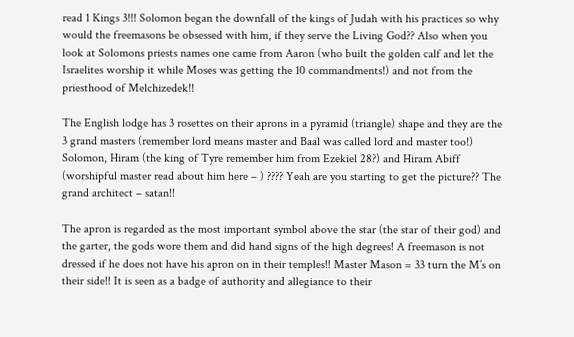read 1 Kings 3!!! Solomon began the downfall of the kings of Judah with his practices so why would the freemasons be obsessed with him, if they serve the Living God?? Also when you look at Solomons priests names one came from Aaron (who built the golden calf and let the Israelites worship it while Moses was getting the 10 commandments!) and not from the priesthood of Melchizedek!!

The English lodge has 3 rosettes on their aprons in a pyramid (triangle) shape and they are the 3 grand masters (remember lord means master and Baal was called lord and master too!) Solomon, Hiram (the king of Tyre remember him from Ezekiel 28?) and Hiram Abiff (worshipful master read about him here – ) ???? Yeah are you starting to get the picture?? The grand architect – satan!!

The apron is regarded as the most important symbol above the star (the star of their god) and the garter, the gods wore them and did hand signs of the high degrees! A freemason is not dressed if he does not have his apron on in their temples!! Master Mason = 33 turn the M’s on their side!! It is seen as a badge of authority and allegiance to their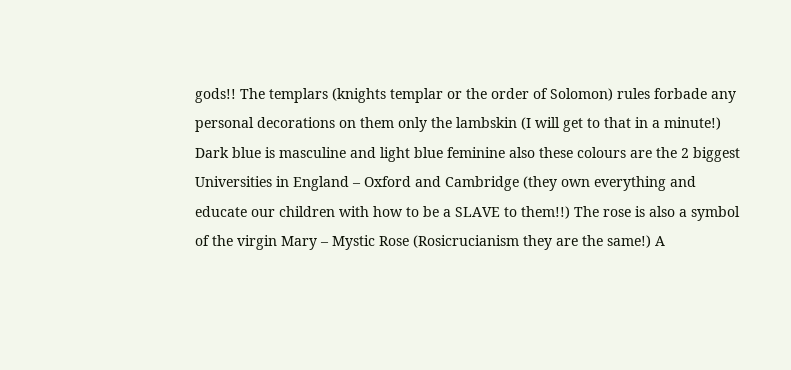gods!! The templars (knights templar or the order of Solomon) rules forbade any personal decorations on them only the lambskin (I will get to that in a minute!) Dark blue is masculine and light blue feminine also these colours are the 2 biggest Universities in England – Oxford and Cambridge (they own everything and educate our children with how to be a SLAVE to them!!) The rose is also a symbol of the virgin Mary – Mystic Rose (Rosicrucianism they are the same!) A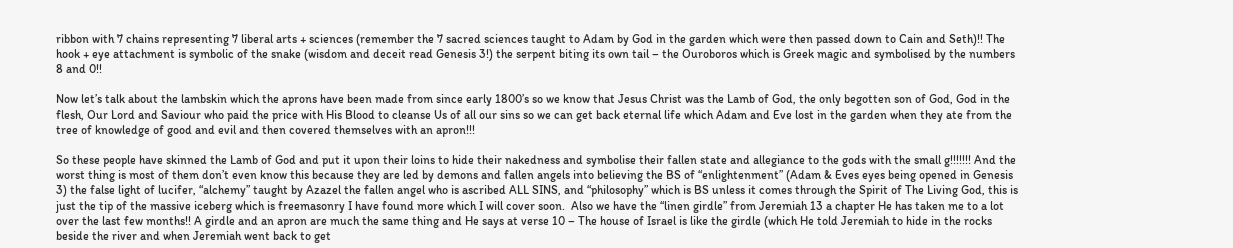ribbon with 7 chains representing 7 liberal arts + sciences (remember the 7 sacred sciences taught to Adam by God in the garden which were then passed down to Cain and Seth)!! The hook + eye attachment is symbolic of the snake (wisdom and deceit read Genesis 3!) the serpent biting its own tail – the Ouroboros which is Greek magic and symbolised by the numbers 8 and 0!!

Now let’s talk about the lambskin which the aprons have been made from since early 1800’s so we know that Jesus Christ was the Lamb of God, the only begotten son of God, God in the flesh, Our Lord and Saviour who paid the price with His Blood to cleanse Us of all our sins so we can get back eternal life which Adam and Eve lost in the garden when they ate from the tree of knowledge of good and evil and then covered themselves with an apron!!!

So these people have skinned the Lamb of God and put it upon their loins to hide their nakedness and symbolise their fallen state and allegiance to the gods with the small g!!!!!!! And the worst thing is most of them don’t even know this because they are led by demons and fallen angels into believing the BS of “enlightenment” (Adam & Eves eyes being opened in Genesis 3) the false light of lucifer, “alchemy” taught by Azazel the fallen angel who is ascribed ALL SINS, and “philosophy” which is BS unless it comes through the Spirit of The Living God, this is just the tip of the massive iceberg which is freemasonry I have found more which I will cover soon.  Also we have the “linen girdle” from Jeremiah 13 a chapter He has taken me to a lot over the last few months!! A girdle and an apron are much the same thing and He says at verse 10 – The house of Israel is like the girdle (which He told Jeremiah to hide in the rocks beside the river and when Jeremiah went back to get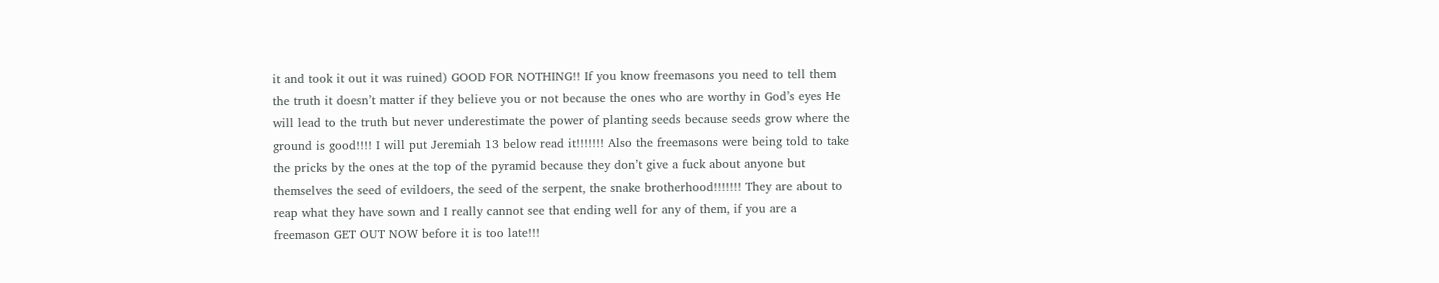it and took it out it was ruined) GOOD FOR NOTHING!! If you know freemasons you need to tell them the truth it doesn’t matter if they believe you or not because the ones who are worthy in God’s eyes He will lead to the truth but never underestimate the power of planting seeds because seeds grow where the ground is good!!!! I will put Jeremiah 13 below read it!!!!!!! Also the freemasons were being told to take the pricks by the ones at the top of the pyramid because they don’t give a fuck about anyone but themselves the seed of evildoers, the seed of the serpent, the snake brotherhood!!!!!!! They are about to reap what they have sown and I really cannot see that ending well for any of them, if you are a freemason GET OUT NOW before it is too late!!!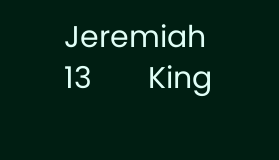Jeremiah 13       King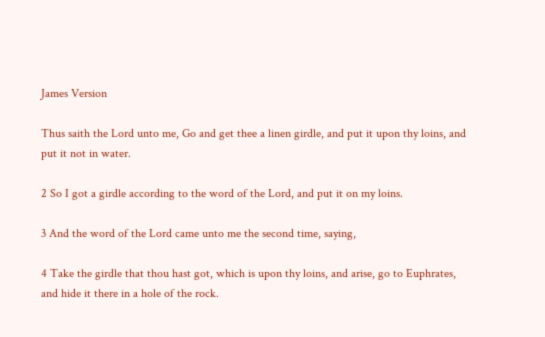James Version

Thus saith the Lord unto me, Go and get thee a linen girdle, and put it upon thy loins, and put it not in water.

2 So I got a girdle according to the word of the Lord, and put it on my loins.

3 And the word of the Lord came unto me the second time, saying,

4 Take the girdle that thou hast got, which is upon thy loins, and arise, go to Euphrates, and hide it there in a hole of the rock.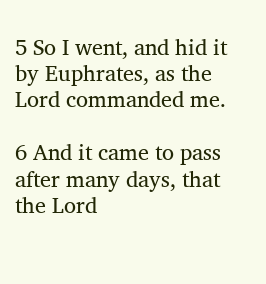5 So I went, and hid it by Euphrates, as the Lord commanded me.

6 And it came to pass after many days, that the Lord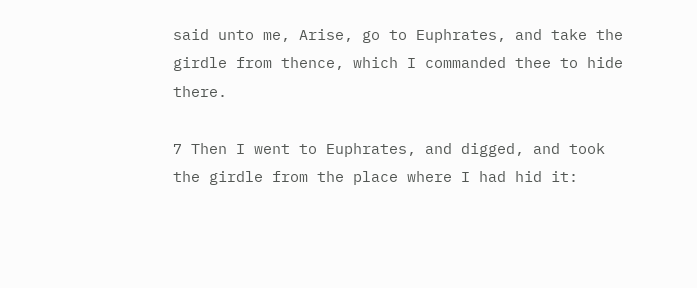said unto me, Arise, go to Euphrates, and take the girdle from thence, which I commanded thee to hide there.

7 Then I went to Euphrates, and digged, and took the girdle from the place where I had hid it: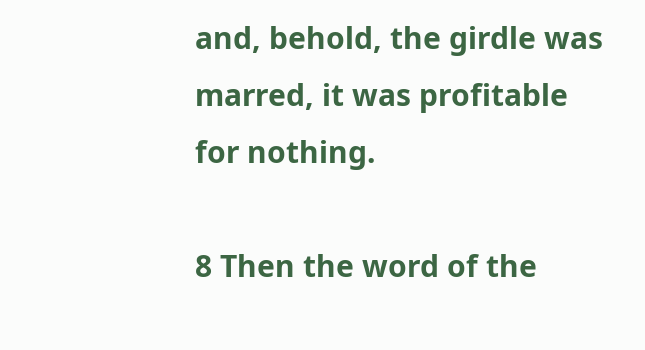and, behold, the girdle was marred, it was profitable for nothing.

8 Then the word of the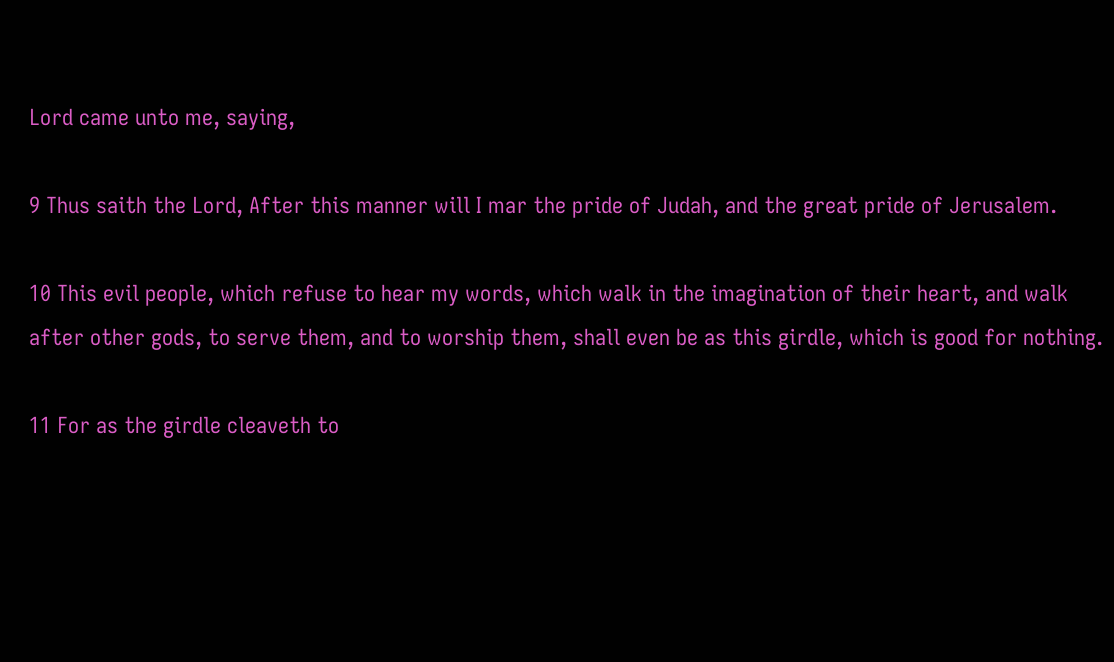Lord came unto me, saying,

9 Thus saith the Lord, After this manner will I mar the pride of Judah, and the great pride of Jerusalem.

10 This evil people, which refuse to hear my words, which walk in the imagination of their heart, and walk after other gods, to serve them, and to worship them, shall even be as this girdle, which is good for nothing.

11 For as the girdle cleaveth to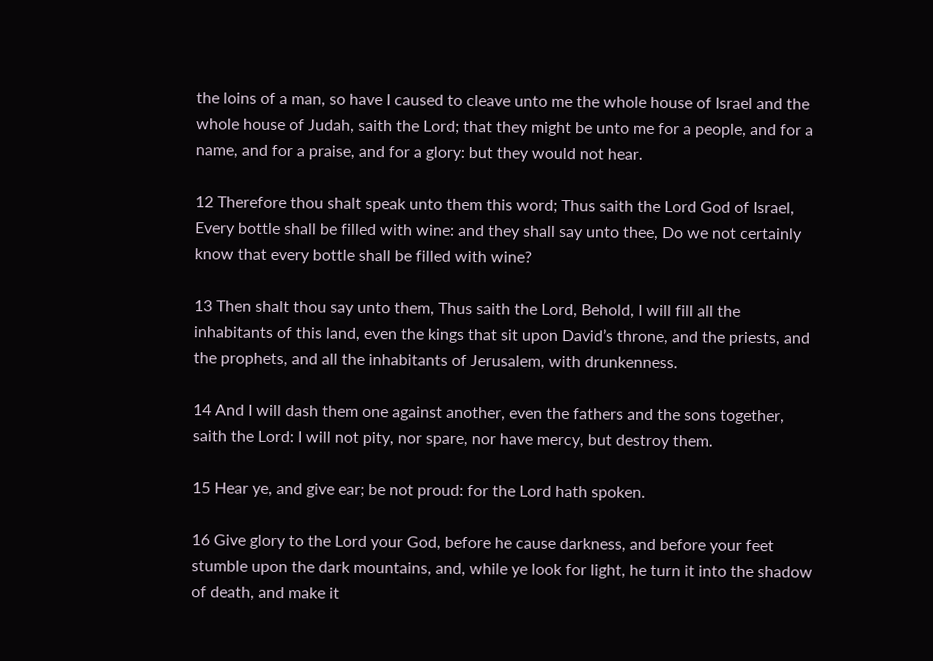the loins of a man, so have I caused to cleave unto me the whole house of Israel and the whole house of Judah, saith the Lord; that they might be unto me for a people, and for a name, and for a praise, and for a glory: but they would not hear.

12 Therefore thou shalt speak unto them this word; Thus saith the Lord God of Israel, Every bottle shall be filled with wine: and they shall say unto thee, Do we not certainly know that every bottle shall be filled with wine?

13 Then shalt thou say unto them, Thus saith the Lord, Behold, I will fill all the inhabitants of this land, even the kings that sit upon David’s throne, and the priests, and the prophets, and all the inhabitants of Jerusalem, with drunkenness.

14 And I will dash them one against another, even the fathers and the sons together, saith the Lord: I will not pity, nor spare, nor have mercy, but destroy them.

15 Hear ye, and give ear; be not proud: for the Lord hath spoken.

16 Give glory to the Lord your God, before he cause darkness, and before your feet stumble upon the dark mountains, and, while ye look for light, he turn it into the shadow of death, and make it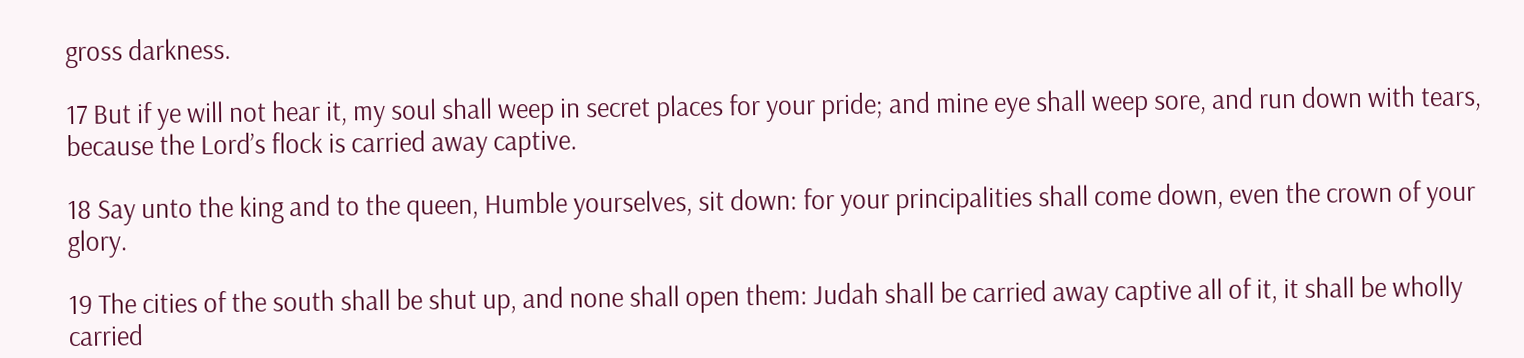gross darkness.

17 But if ye will not hear it, my soul shall weep in secret places for your pride; and mine eye shall weep sore, and run down with tears, because the Lord’s flock is carried away captive.

18 Say unto the king and to the queen, Humble yourselves, sit down: for your principalities shall come down, even the crown of your glory.

19 The cities of the south shall be shut up, and none shall open them: Judah shall be carried away captive all of it, it shall be wholly carried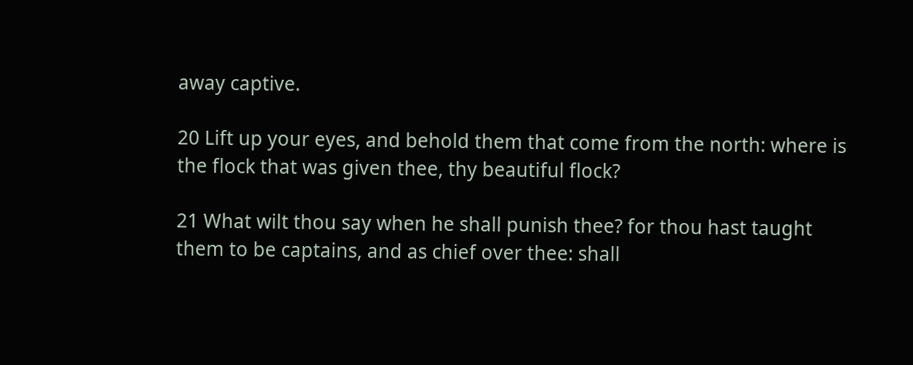away captive.

20 Lift up your eyes, and behold them that come from the north: where is the flock that was given thee, thy beautiful flock?

21 What wilt thou say when he shall punish thee? for thou hast taught them to be captains, and as chief over thee: shall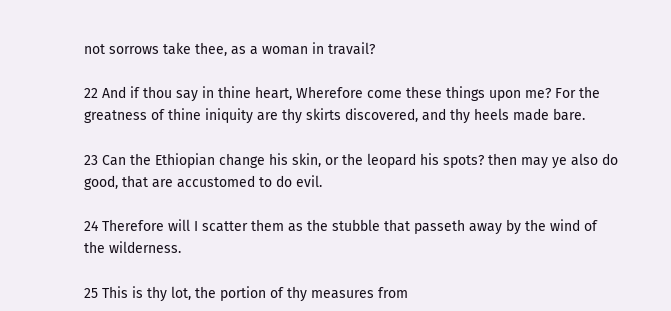not sorrows take thee, as a woman in travail?

22 And if thou say in thine heart, Wherefore come these things upon me? For the greatness of thine iniquity are thy skirts discovered, and thy heels made bare.

23 Can the Ethiopian change his skin, or the leopard his spots? then may ye also do good, that are accustomed to do evil.

24 Therefore will I scatter them as the stubble that passeth away by the wind of the wilderness.

25 This is thy lot, the portion of thy measures from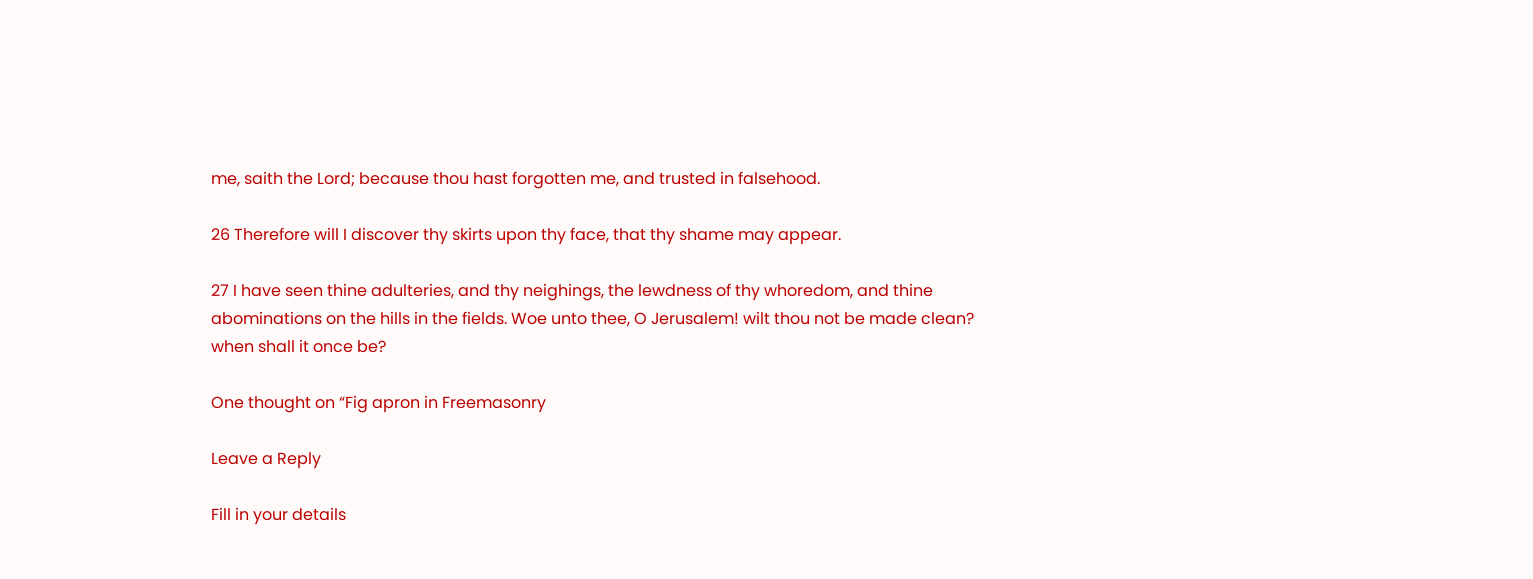me, saith the Lord; because thou hast forgotten me, and trusted in falsehood.

26 Therefore will I discover thy skirts upon thy face, that thy shame may appear.

27 I have seen thine adulteries, and thy neighings, the lewdness of thy whoredom, and thine abominations on the hills in the fields. Woe unto thee, O Jerusalem! wilt thou not be made clean? when shall it once be?

One thought on “Fig apron in Freemasonry

Leave a Reply

Fill in your details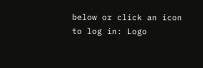below or click an icon to log in: Logo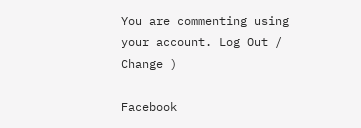You are commenting using your account. Log Out /  Change )

Facebook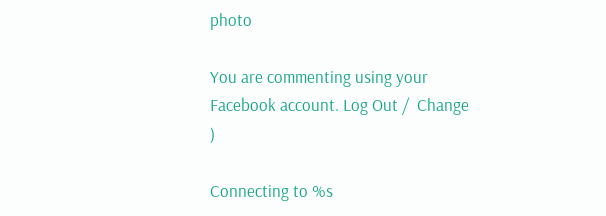photo

You are commenting using your Facebook account. Log Out /  Change )

Connecting to %s